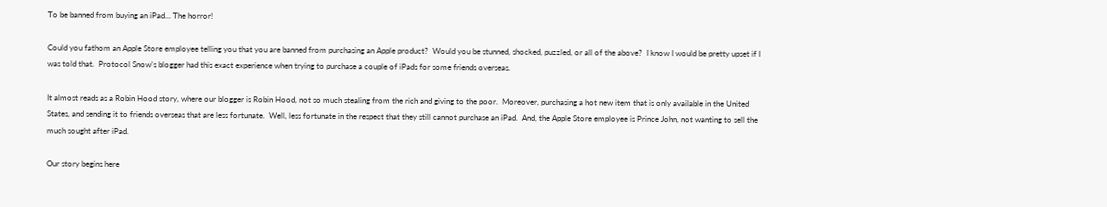To be banned from buying an iPad… The horror!

Could you fathom an Apple Store employee telling you that you are banned from purchasing an Apple product?  Would you be stunned, shocked, puzzled, or all of the above?  I know I would be pretty upset if I was told that.  Protocol Snow’s blogger had this exact experience when trying to purchase a couple of iPads for some friends overseas.

It almost reads as a Robin Hood story, where our blogger is Robin Hood, not so much stealing from the rich and giving to the poor.  Moreover, purchasing a hot new item that is only available in the United States, and sending it to friends overseas that are less fortunate.  Well, less fortunate in the respect that they still cannot purchase an iPad.  And, the Apple Store employee is Prince John, not wanting to sell the much sought after iPad.

Our story begins here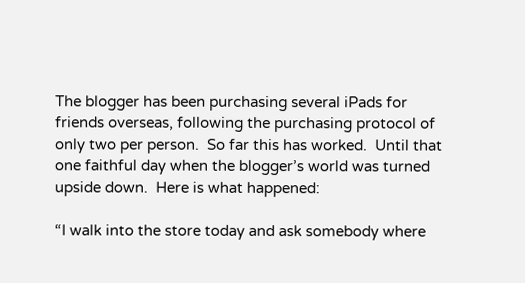The blogger has been purchasing several iPads for friends overseas, following the purchasing protocol of only two per person.  So far this has worked.  Until that one faithful day when the blogger’s world was turned upside down.  Here is what happened:

“I walk into the store today and ask somebody where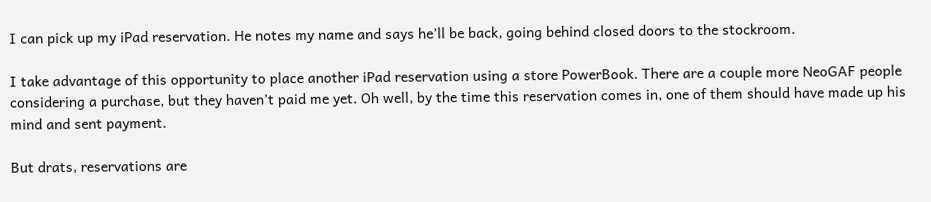I can pick up my iPad reservation. He notes my name and says he’ll be back, going behind closed doors to the stockroom.

I take advantage of this opportunity to place another iPad reservation using a store PowerBook. There are a couple more NeoGAF people considering a purchase, but they haven’t paid me yet. Oh well, by the time this reservation comes in, one of them should have made up his mind and sent payment.

But drats, reservations are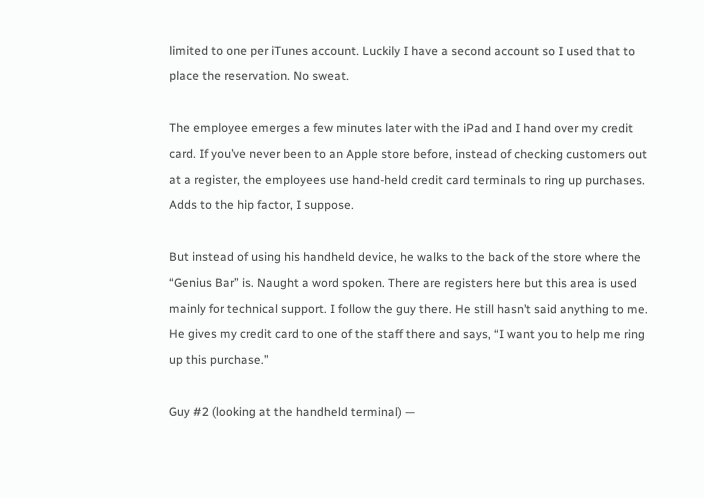limited to one per iTunes account. Luckily I have a second account so I used that to place the reservation. No sweat.

The employee emerges a few minutes later with the iPad and I hand over my credit card. If you’ve never been to an Apple store before, instead of checking customers out at a register, the employees use hand-held credit card terminals to ring up purchases. Adds to the hip factor, I suppose.

But instead of using his handheld device, he walks to the back of the store where the “Genius Bar” is. Naught a word spoken. There are registers here but this area is used mainly for technical support. I follow the guy there. He still hasn’t said anything to me. He gives my credit card to one of the staff there and says, “I want you to help me ring up this purchase.”

Guy #2 (looking at the handheld terminal) —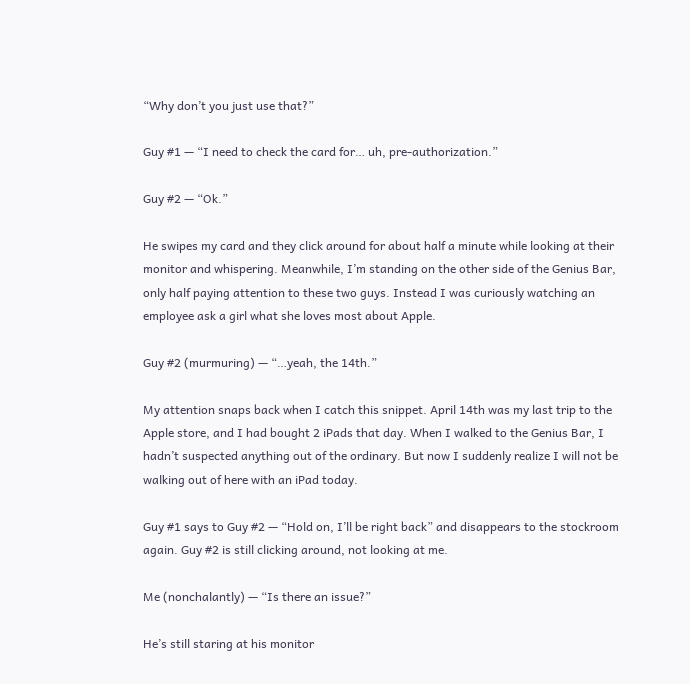“Why don’t you just use that?”

Guy #1 — “I need to check the card for… uh, pre-authorization.”

Guy #2 — “Ok.”

He swipes my card and they click around for about half a minute while looking at their monitor and whispering. Meanwhile, I’m standing on the other side of the Genius Bar, only half paying attention to these two guys. Instead I was curiously watching an employee ask a girl what she loves most about Apple.

Guy #2 (murmuring) — “…yeah, the 14th.”

My attention snaps back when I catch this snippet. April 14th was my last trip to the Apple store, and I had bought 2 iPads that day. When I walked to the Genius Bar, I hadn’t suspected anything out of the ordinary. But now I suddenly realize I will not be walking out of here with an iPad today.

Guy #1 says to Guy #2 — “Hold on, I’ll be right back” and disappears to the stockroom again. Guy #2 is still clicking around, not looking at me.

Me (nonchalantly) — “Is there an issue?”

He’s still staring at his monitor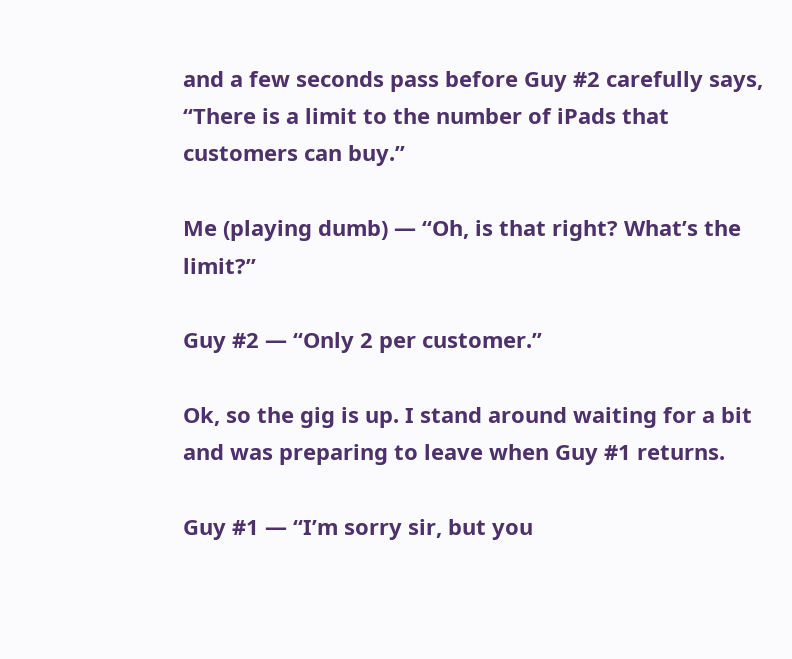and a few seconds pass before Guy #2 carefully says, “There is a limit to the number of iPads that customers can buy.”

Me (playing dumb) — “Oh, is that right? What’s the limit?”

Guy #2 — “Only 2 per customer.”

Ok, so the gig is up. I stand around waiting for a bit and was preparing to leave when Guy #1 returns.

Guy #1 — “I’m sorry sir, but you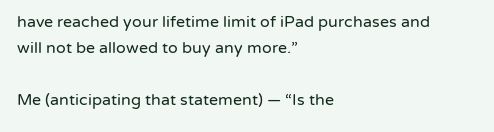have reached your lifetime limit of iPad purchases and will not be allowed to buy any more.”

Me (anticipating that statement) — “Is the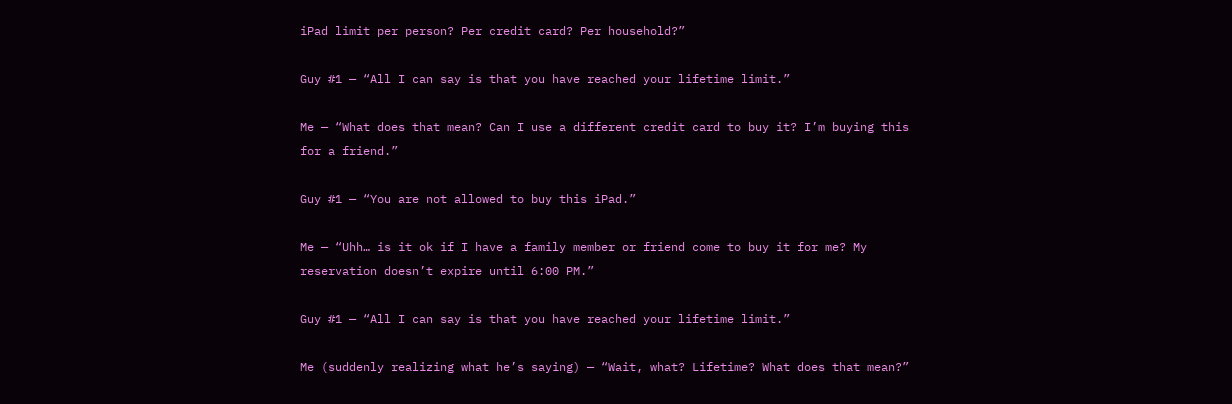iPad limit per person? Per credit card? Per household?”

Guy #1 — “All I can say is that you have reached your lifetime limit.”

Me — “What does that mean? Can I use a different credit card to buy it? I’m buying this for a friend.”

Guy #1 — “You are not allowed to buy this iPad.”

Me — “Uhh… is it ok if I have a family member or friend come to buy it for me? My reservation doesn’t expire until 6:00 PM.”

Guy #1 — “All I can say is that you have reached your lifetime limit.”

Me (suddenly realizing what he’s saying) — “Wait, what? Lifetime? What does that mean?”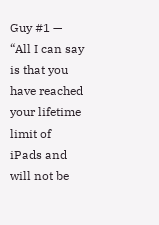Guy #1 — “All I can say is that you have reached your lifetime limit of iPads and will not be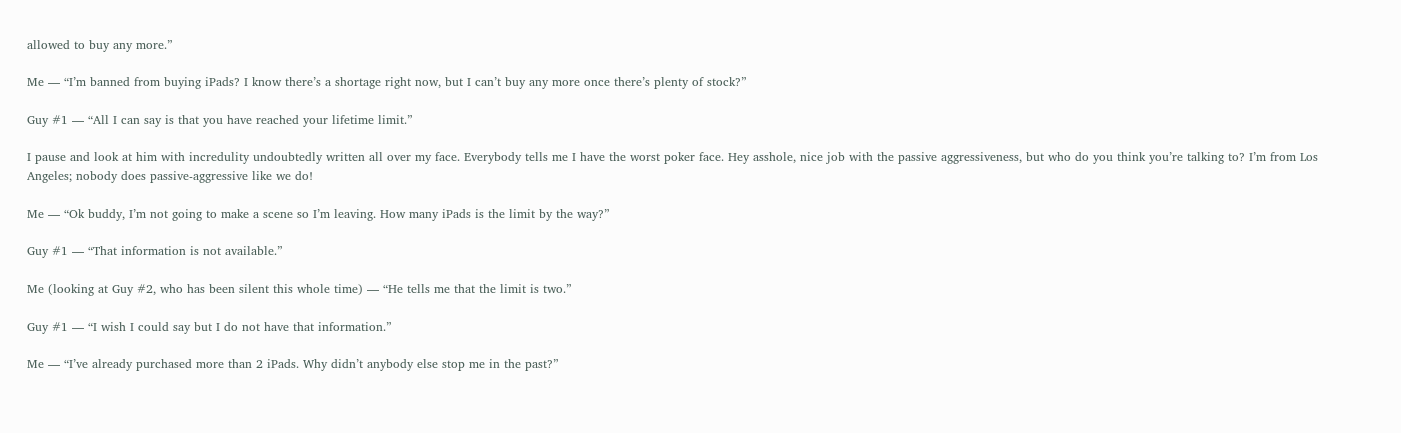allowed to buy any more.”

Me — “I’m banned from buying iPads? I know there’s a shortage right now, but I can’t buy any more once there’s plenty of stock?”

Guy #1 — “All I can say is that you have reached your lifetime limit.”

I pause and look at him with incredulity undoubtedly written all over my face. Everybody tells me I have the worst poker face. Hey asshole, nice job with the passive aggressiveness, but who do you think you’re talking to? I’m from Los Angeles; nobody does passive-aggressive like we do!

Me — “Ok buddy, I’m not going to make a scene so I’m leaving. How many iPads is the limit by the way?”

Guy #1 — “That information is not available.”

Me (looking at Guy #2, who has been silent this whole time) — “He tells me that the limit is two.”

Guy #1 — “I wish I could say but I do not have that information.”

Me — “I’ve already purchased more than 2 iPads. Why didn’t anybody else stop me in the past?”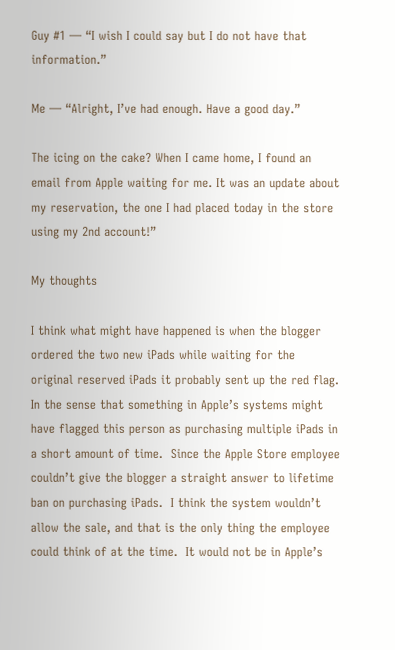Guy #1 — “I wish I could say but I do not have that information.”

Me — “Alright, I’ve had enough. Have a good day.”

The icing on the cake? When I came home, I found an email from Apple waiting for me. It was an update about my reservation, the one I had placed today in the store using my 2nd account!”

My thoughts

I think what might have happened is when the blogger ordered the two new iPads while waiting for the original reserved iPads it probably sent up the red flag.  In the sense that something in Apple’s systems might have flagged this person as purchasing multiple iPads in a short amount of time.  Since the Apple Store employee couldn’t give the blogger a straight answer to lifetime ban on purchasing iPads.  I think the system wouldn’t allow the sale, and that is the only thing the employee could think of at the time.  It would not be in Apple’s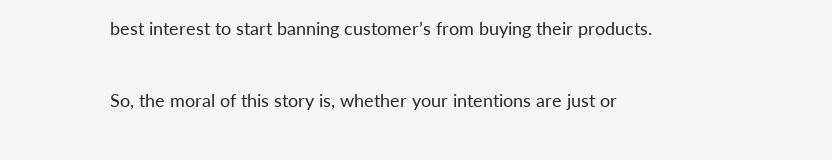best interest to start banning customer’s from buying their products.

So, the moral of this story is, whether your intentions are just or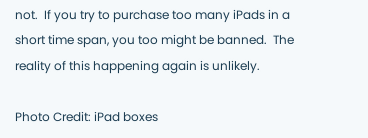not.  If you try to purchase too many iPads in a short time span, you too might be banned.  The reality of this happening again is unlikely.

Photo Credit: iPad boxes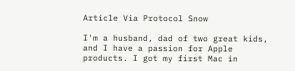Article Via Protocol Snow

I'm a husband, dad of two great kids, and I have a passion for Apple products. I got my first Mac in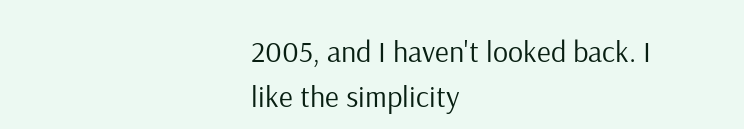2005, and I haven't looked back. I like the simplicity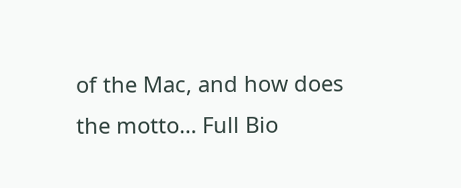of the Mac, and how does the motto… Full Bio